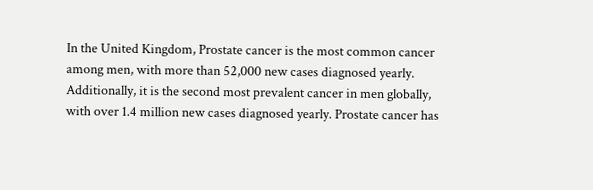In the United Kingdom, Prostate cancer is the most common cancer among men, with more than 52,000 new cases diagnosed yearly. Additionally, it is the second most prevalent cancer in men globally, with over 1.4 million new cases diagnosed yearly. Prostate cancer has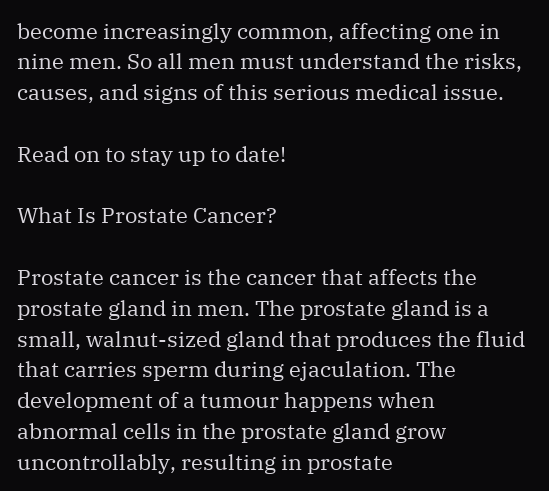become increasingly common, affecting one in nine men. So all men must understand the risks, causes, and signs of this serious medical issue.

Read on to stay up to date!

What Is Prostate Cancer?

Prostate cancer is the cancer that affects the prostate gland in men. The prostate gland is a small, walnut-sized gland that produces the fluid that carries sperm during ejaculation. The development of a tumour happens when abnormal cells in the prostate gland grow uncontrollably, resulting in prostate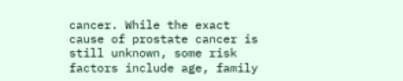cancer. While the exact cause of prostate cancer is still unknown, some risk factors include age, family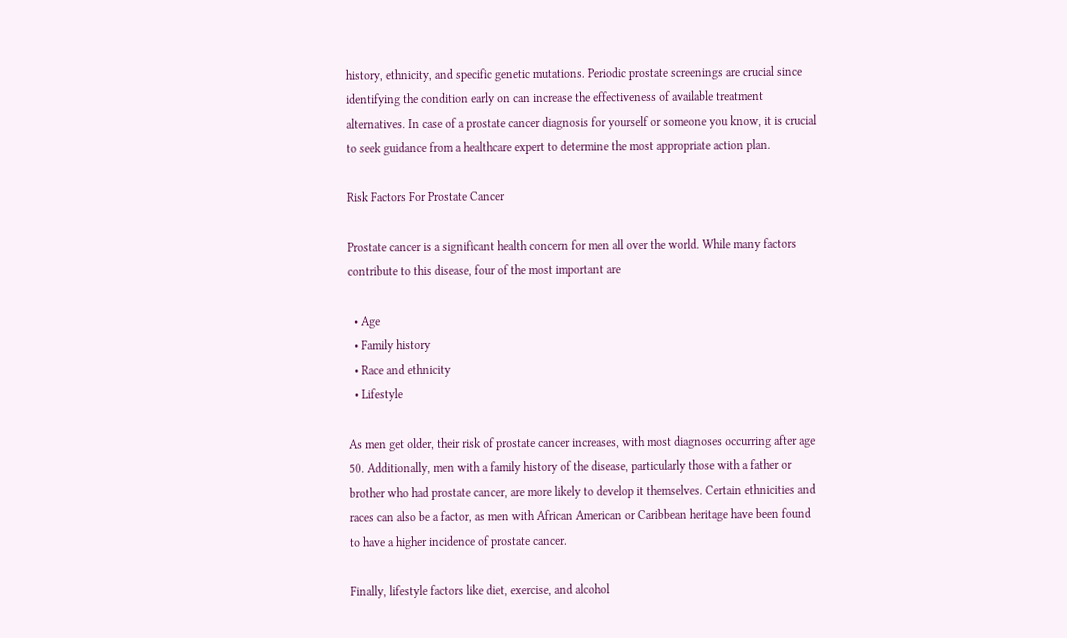history, ethnicity, and specific genetic mutations. Periodic prostate screenings are crucial since identifying the condition early on can increase the effectiveness of available treatment alternatives. In case of a prostate cancer diagnosis for yourself or someone you know, it is crucial to seek guidance from a healthcare expert to determine the most appropriate action plan.

Risk Factors For Prostate Cancer

Prostate cancer is a significant health concern for men all over the world. While many factors contribute to this disease, four of the most important are

  • Age
  • Family history
  • Race and ethnicity
  • Lifestyle

As men get older, their risk of prostate cancer increases, with most diagnoses occurring after age 50. Additionally, men with a family history of the disease, particularly those with a father or brother who had prostate cancer, are more likely to develop it themselves. Certain ethnicities and races can also be a factor, as men with African American or Caribbean heritage have been found to have a higher incidence of prostate cancer.

Finally, lifestyle factors like diet, exercise, and alcohol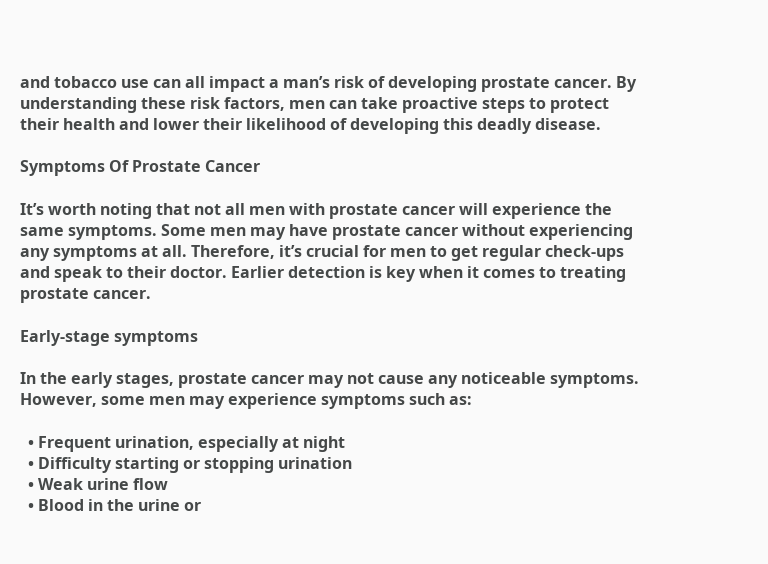and tobacco use can all impact a man’s risk of developing prostate cancer. By understanding these risk factors, men can take proactive steps to protect their health and lower their likelihood of developing this deadly disease.

Symptoms Of Prostate Cancer

It’s worth noting that not all men with prostate cancer will experience the same symptoms. Some men may have prostate cancer without experiencing any symptoms at all. Therefore, it’s crucial for men to get regular check-ups and speak to their doctor. Earlier detection is key when it comes to treating prostate cancer.

Early-stage symptoms

In the early stages, prostate cancer may not cause any noticeable symptoms. However, some men may experience symptoms such as:

  • Frequent urination, especially at night
  • Difficulty starting or stopping urination
  • Weak urine flow
  • Blood in the urine or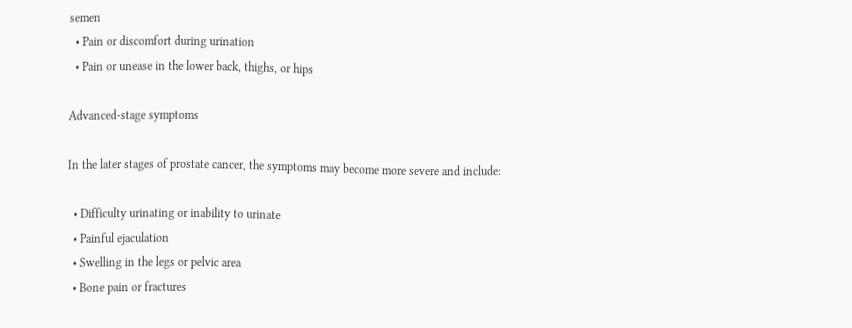semen
  • Pain or discomfort during urination
  • Pain or unease in the lower back, thighs, or hips

Advanced-stage symptoms

In the later stages of prostate cancer, the symptoms may become more severe and include:

  • Difficulty urinating or inability to urinate
  • Painful ejaculation
  • Swelling in the legs or pelvic area
  • Bone pain or fractures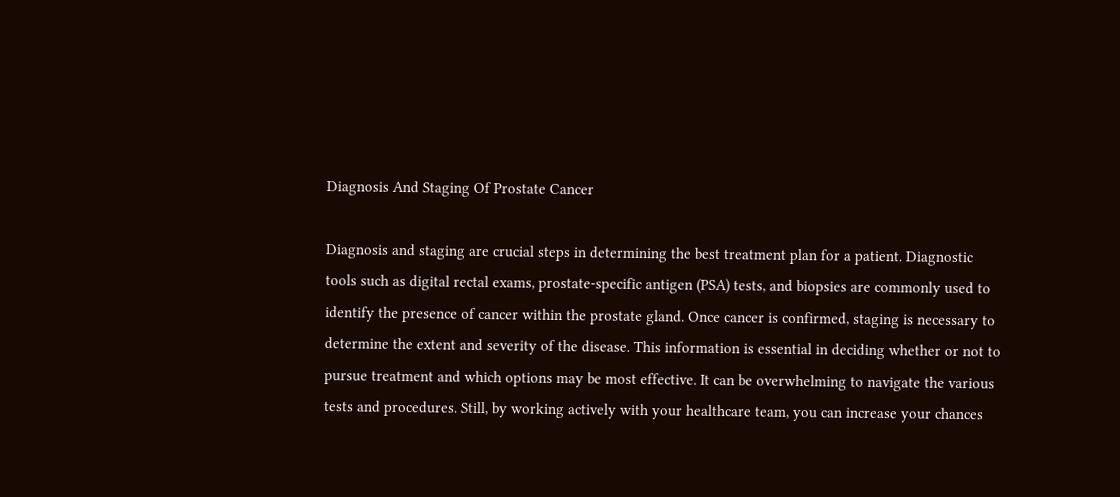Diagnosis And Staging Of Prostate Cancer

Diagnosis and staging are crucial steps in determining the best treatment plan for a patient. Diagnostic tools such as digital rectal exams, prostate-specific antigen (PSA) tests, and biopsies are commonly used to identify the presence of cancer within the prostate gland. Once cancer is confirmed, staging is necessary to determine the extent and severity of the disease. This information is essential in deciding whether or not to pursue treatment and which options may be most effective. It can be overwhelming to navigate the various tests and procedures. Still, by working actively with your healthcare team, you can increase your chances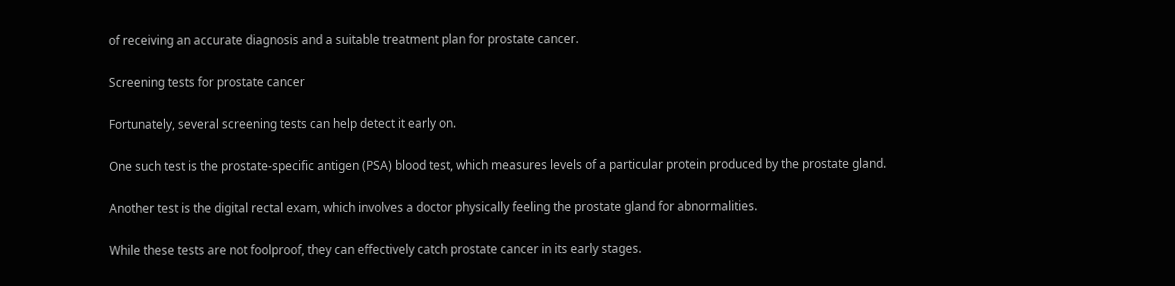of receiving an accurate diagnosis and a suitable treatment plan for prostate cancer.

Screening tests for prostate cancer

Fortunately, several screening tests can help detect it early on.

One such test is the prostate-specific antigen (PSA) blood test, which measures levels of a particular protein produced by the prostate gland.

Another test is the digital rectal exam, which involves a doctor physically feeling the prostate gland for abnormalities.

While these tests are not foolproof, they can effectively catch prostate cancer in its early stages.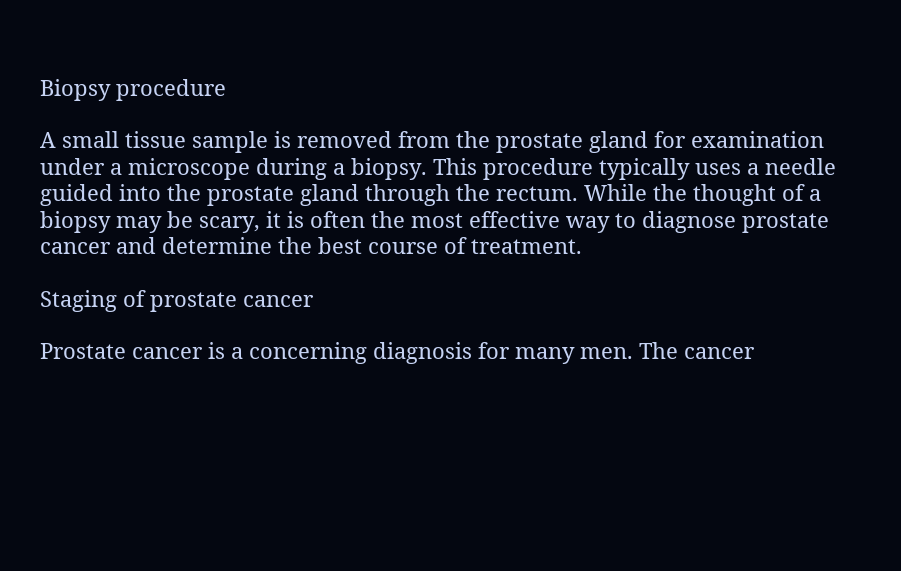Biopsy procedure

A small tissue sample is removed from the prostate gland for examination under a microscope during a biopsy. This procedure typically uses a needle guided into the prostate gland through the rectum. While the thought of a biopsy may be scary, it is often the most effective way to diagnose prostate cancer and determine the best course of treatment.

Staging of prostate cancer

Prostate cancer is a concerning diagnosis for many men. The cancer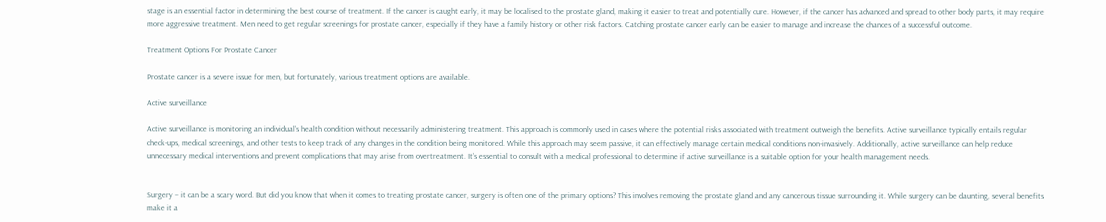stage is an essential factor in determining the best course of treatment. If the cancer is caught early, it may be localised to the prostate gland, making it easier to treat and potentially cure. However, if the cancer has advanced and spread to other body parts, it may require more aggressive treatment. Men need to get regular screenings for prostate cancer, especially if they have a family history or other risk factors. Catching prostate cancer early can be easier to manage and increase the chances of a successful outcome.

Treatment Options For Prostate Cancer

Prostate cancer is a severe issue for men, but fortunately, various treatment options are available.

Active surveillance

Active surveillance is monitoring an individual’s health condition without necessarily administering treatment. This approach is commonly used in cases where the potential risks associated with treatment outweigh the benefits. Active surveillance typically entails regular check-ups, medical screenings, and other tests to keep track of any changes in the condition being monitored. While this approach may seem passive, it can effectively manage certain medical conditions non-invasively. Additionally, active surveillance can help reduce unnecessary medical interventions and prevent complications that may arise from overtreatment. It’s essential to consult with a medical professional to determine if active surveillance is a suitable option for your health management needs.


Surgery – it can be a scary word. But did you know that when it comes to treating prostate cancer, surgery is often one of the primary options? This involves removing the prostate gland and any cancerous tissue surrounding it. While surgery can be daunting, several benefits make it a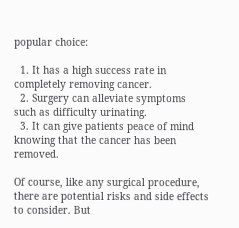popular choice:

  1. It has a high success rate in completely removing cancer.
  2. Surgery can alleviate symptoms such as difficulty urinating.
  3. It can give patients peace of mind knowing that the cancer has been removed.

Of course, like any surgical procedure, there are potential risks and side effects to consider. But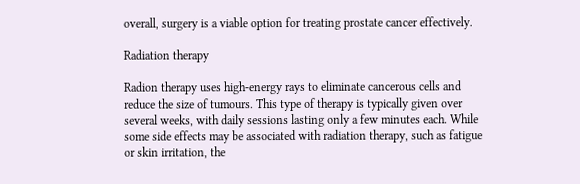overall, surgery is a viable option for treating prostate cancer effectively.

Radiation therapy

Radion therapy uses high-energy rays to eliminate cancerous cells and reduce the size of tumours. This type of therapy is typically given over several weeks, with daily sessions lasting only a few minutes each. While some side effects may be associated with radiation therapy, such as fatigue or skin irritation, the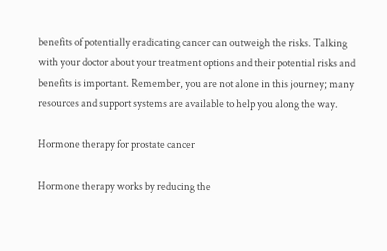benefits of potentially eradicating cancer can outweigh the risks. Talking with your doctor about your treatment options and their potential risks and benefits is important. Remember, you are not alone in this journey; many resources and support systems are available to help you along the way.

Hormone therapy for prostate cancer

Hormone therapy works by reducing the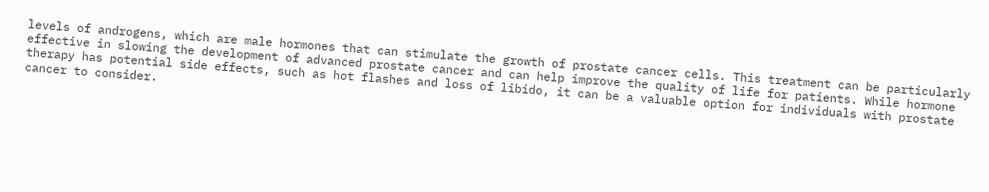levels of androgens, which are male hormones that can stimulate the growth of prostate cancer cells. This treatment can be particularly effective in slowing the development of advanced prostate cancer and can help improve the quality of life for patients. While hormone therapy has potential side effects, such as hot flashes and loss of libido, it can be a valuable option for individuals with prostate cancer to consider.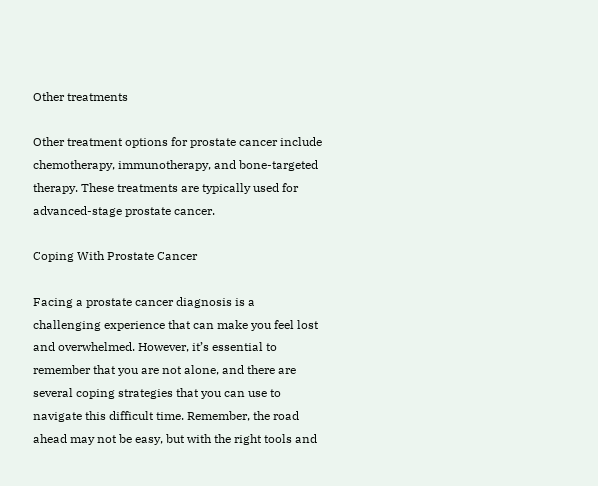Other treatments

Other treatment options for prostate cancer include chemotherapy, immunotherapy, and bone-targeted therapy. These treatments are typically used for advanced-stage prostate cancer.

Coping With Prostate Cancer

Facing a prostate cancer diagnosis is a challenging experience that can make you feel lost and overwhelmed. However, it’s essential to remember that you are not alone, and there are several coping strategies that you can use to navigate this difficult time. Remember, the road ahead may not be easy, but with the right tools and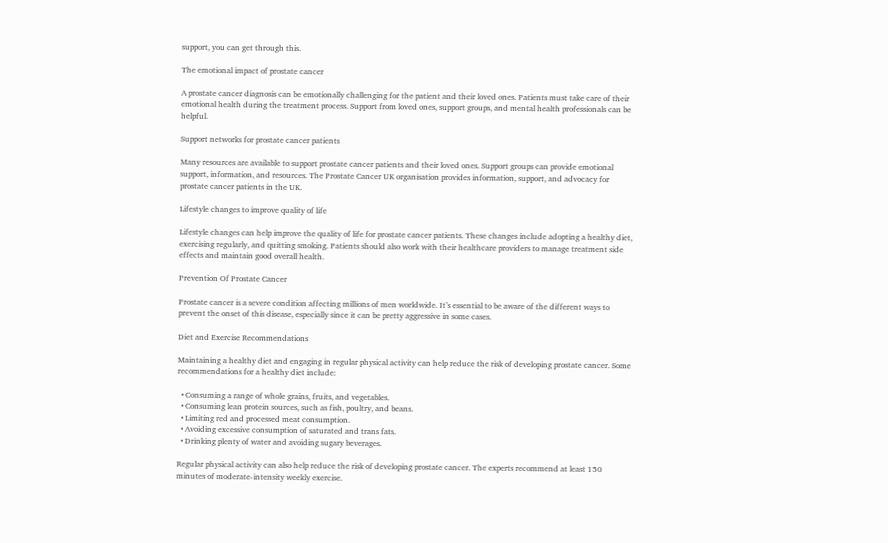support, you can get through this.

The emotional impact of prostate cancer

A prostate cancer diagnosis can be emotionally challenging for the patient and their loved ones. Patients must take care of their emotional health during the treatment process. Support from loved ones, support groups, and mental health professionals can be helpful.

Support networks for prostate cancer patients

Many resources are available to support prostate cancer patients and their loved ones. Support groups can provide emotional support, information, and resources. The Prostate Cancer UK organisation provides information, support, and advocacy for prostate cancer patients in the UK.

Lifestyle changes to improve quality of life

Lifestyle changes can help improve the quality of life for prostate cancer patients. These changes include adopting a healthy diet, exercising regularly, and quitting smoking. Patients should also work with their healthcare providers to manage treatment side effects and maintain good overall health.

Prevention Of Prostate Cancer

Prostate cancer is a severe condition affecting millions of men worldwide. It’s essential to be aware of the different ways to prevent the onset of this disease, especially since it can be pretty aggressive in some cases.

Diet and Exercise Recommendations

Maintaining a healthy diet and engaging in regular physical activity can help reduce the risk of developing prostate cancer. Some recommendations for a healthy diet include:

  • Consuming a range of whole grains, fruits, and vegetables.
  • Consuming lean protein sources, such as fish, poultry, and beans.
  • Limiting red and processed meat consumption.
  • Avoiding excessive consumption of saturated and trans fats.
  • Drinking plenty of water and avoiding sugary beverages.

Regular physical activity can also help reduce the risk of developing prostate cancer. The experts recommend at least 150 minutes of moderate-intensity weekly exercise.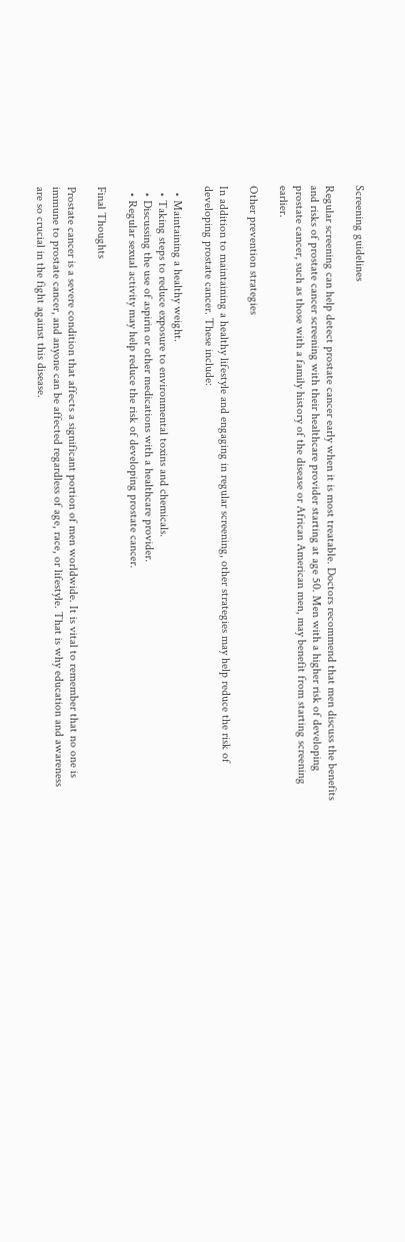Screening guidelines

Regular screening can help detect prostate cancer early when it is most treatable. Doctors recommend that men discuss the benefits and risks of prostate cancer screening with their healthcare provider starting at age 50. Men with a higher risk of developing prostate cancer, such as those with a family history of the disease or African American men, may benefit from starting screening earlier.

Other prevention strategies

In addition to maintaining a healthy lifestyle and engaging in regular screening, other strategies may help reduce the risk of developing prostate cancer. These include:

  • Maintaining a healthy weight.
  • Taking steps to reduce exposure to environmental toxins and chemicals.
  • Discussing the use of aspirin or other medications with a healthcare provider.
  • Regular sexual activity may help reduce the risk of developing prostate cancer.

Final Thoughts

Prostate cancer is a severe condition that affects a significant portion of men worldwide. It is vital to remember that no one is immune to prostate cancer, and anyone can be affected regardless of age, race, or lifestyle. That is why education and awareness are so crucial in the fight against this disease.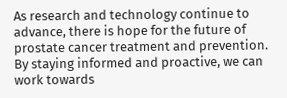As research and technology continue to advance, there is hope for the future of prostate cancer treatment and prevention. By staying informed and proactive, we can work towards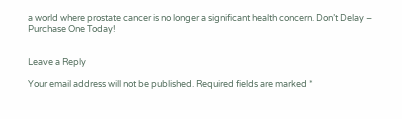a world where prostate cancer is no longer a significant health concern. Don’t Delay – Purchase One Today!


Leave a Reply

Your email address will not be published. Required fields are marked *